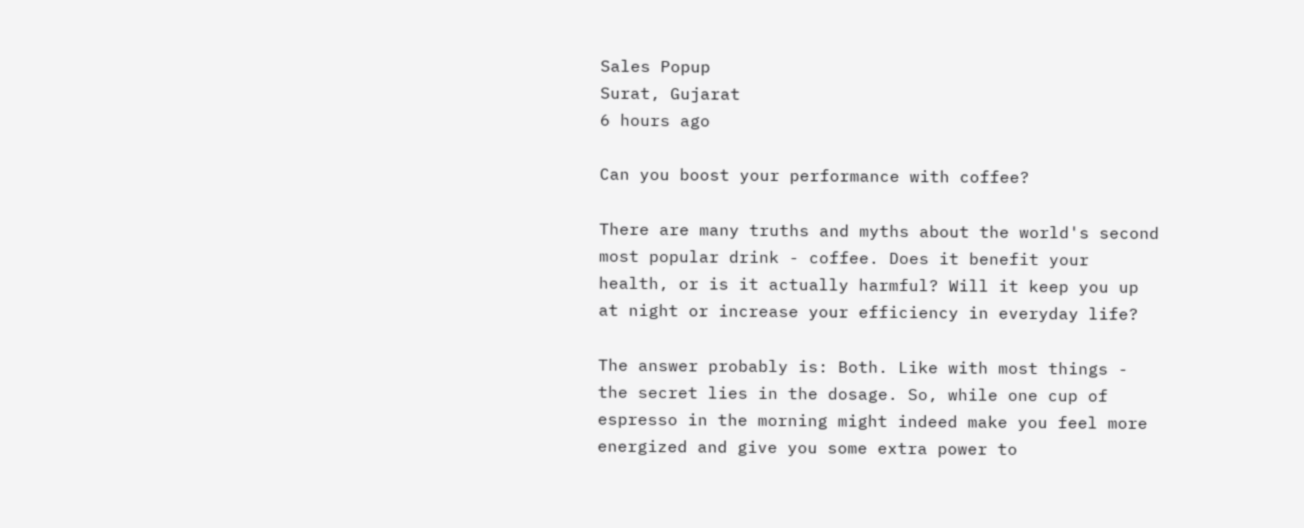Sales Popup
Surat, Gujarat
6 hours ago

Can you boost your performance with coffee?

There are many truths and myths about the world's second most popular drink - coffee. Does it benefit your health, or is it actually harmful? Will it keep you up at night or increase your efficiency in everyday life?

The answer probably is: Both. Like with most things - the secret lies in the dosage. So, while one cup of espresso in the morning might indeed make you feel more energized and give you some extra power to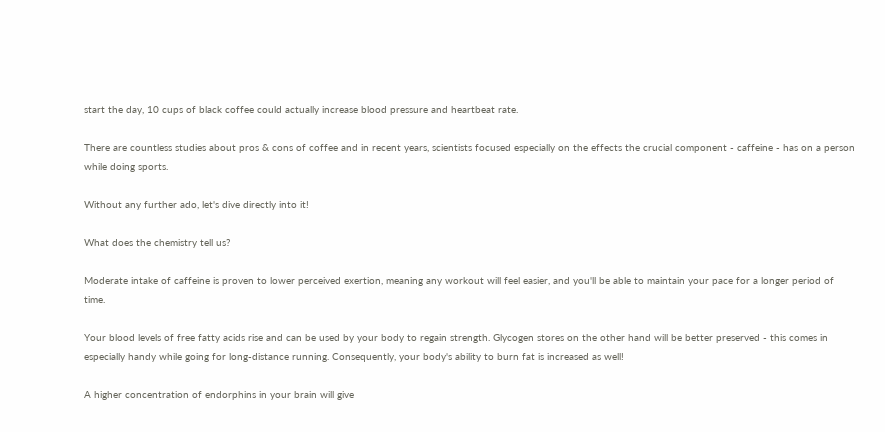start the day, 10 cups of black coffee could actually increase blood pressure and heartbeat rate.

There are countless studies about pros & cons of coffee and in recent years, scientists focused especially on the effects the crucial component - caffeine - has on a person while doing sports.

Without any further ado, let's dive directly into it!

What does the chemistry tell us?

Moderate intake of caffeine is proven to lower perceived exertion, meaning any workout will feel easier, and you'll be able to maintain your pace for a longer period of time.

Your blood levels of free fatty acids rise and can be used by your body to regain strength. Glycogen stores on the other hand will be better preserved - this comes in especially handy while going for long-distance running. Consequently, your body's ability to burn fat is increased as well!

A higher concentration of endorphins in your brain will give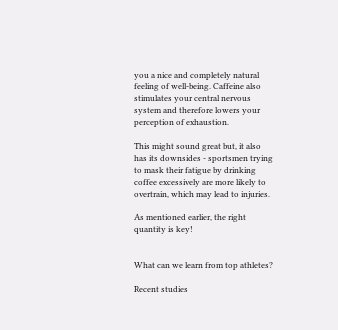you a nice and completely natural feeling of well-being. Caffeine also stimulates your central nervous system and therefore lowers your perception of exhaustion.

This might sound great but, it also has its downsides - sportsmen trying to mask their fatigue by drinking coffee excessively are more likely to overtrain, which may lead to injuries.

As mentioned earlier, the right quantity is key!


What can we learn from top athletes?

Recent studies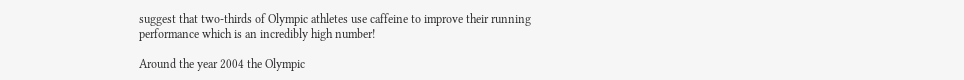suggest that two-thirds of Olympic athletes use caffeine to improve their running performance which is an incredibly high number!

Around the year 2004 the Olympic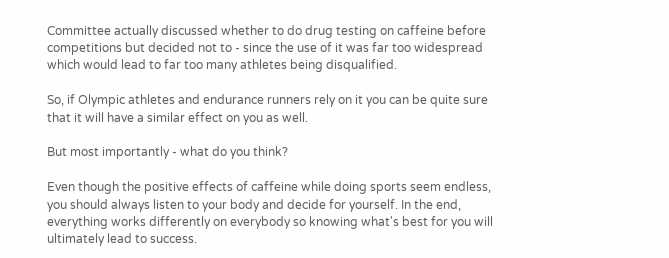Committee actually discussed whether to do drug testing on caffeine before competitions but decided not to - since the use of it was far too widespread which would lead to far too many athletes being disqualified.

So, if Olympic athletes and endurance runners rely on it you can be quite sure that it will have a similar effect on you as well.

But most importantly - what do you think?

Even though the positive effects of caffeine while doing sports seem endless, you should always listen to your body and decide for yourself. In the end, everything works differently on everybody so knowing what's best for you will ultimately lead to success.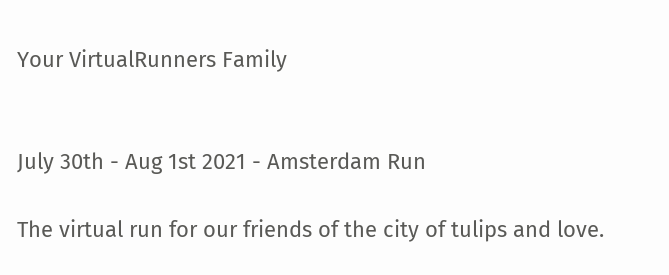Your VirtualRunners Family


July 30th - Aug 1st 2021 - Amsterdam Run

The virtual run for our friends of the city of tulips and love.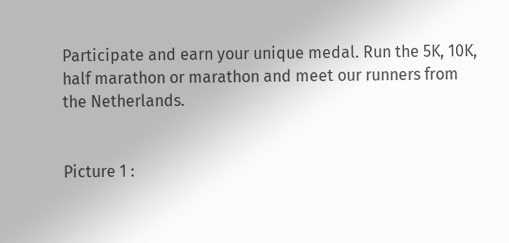Participate and earn your unique medal. Run the 5K, 10K, half marathon or marathon and meet our runners from the Netherlands.


Picture 1 :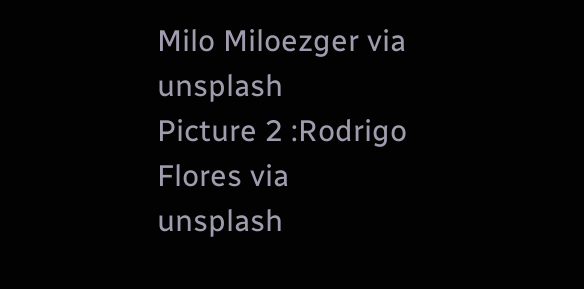Milo Miloezger via unsplash
Picture 2 :Rodrigo Flores via unsplash